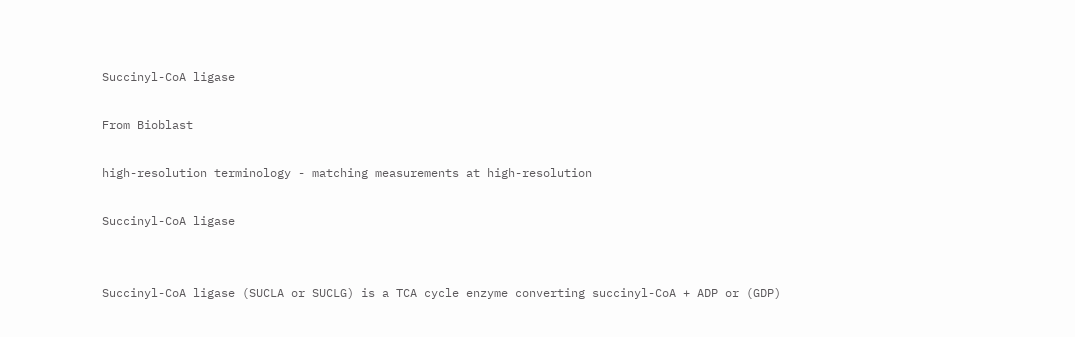Succinyl-CoA ligase

From Bioblast

high-resolution terminology - matching measurements at high-resolution

Succinyl-CoA ligase


Succinyl-CoA ligase (SUCLA or SUCLG) is a TCA cycle enzyme converting succinyl-CoA + ADP or (GDP)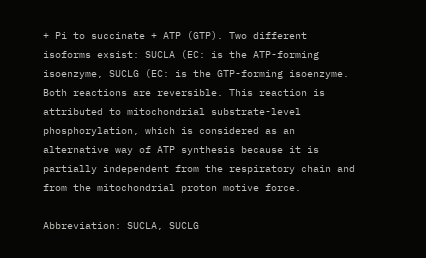+ Pi to succinate + ATP (GTP). Two different isoforms exsist: SUCLA (EC: is the ATP-forming isoenzyme, SUCLG (EC: is the GTP-forming isoenzyme. Both reactions are reversible. This reaction is attributed to mitochondrial substrate-level phosphorylation, which is considered as an alternative way of ATP synthesis because it is partially independent from the respiratory chain and from the mitochondrial proton motive force.

Abbreviation: SUCLA, SUCLG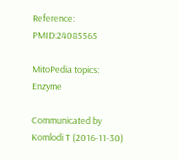Reference: PMID:24085565

MitoPedia topics: Enzyme

Communicated by Komlodi T (2016-11-30)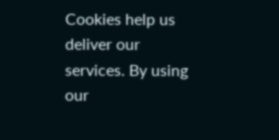Cookies help us deliver our services. By using our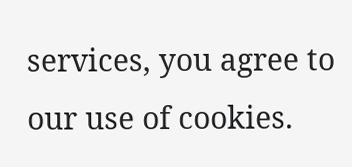services, you agree to our use of cookies.